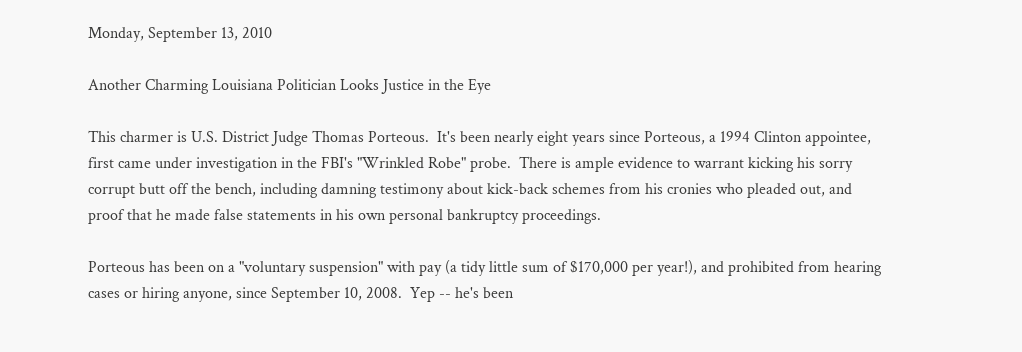Monday, September 13, 2010

Another Charming Louisiana Politician Looks Justice in the Eye

This charmer is U.S. District Judge Thomas Porteous.  It's been nearly eight years since Porteous, a 1994 Clinton appointee, first came under investigation in the FBI's "Wrinkled Robe" probe.  There is ample evidence to warrant kicking his sorry corrupt butt off the bench, including damning testimony about kick-back schemes from his cronies who pleaded out, and proof that he made false statements in his own personal bankruptcy proceedings.

Porteous has been on a "voluntary suspension" with pay (a tidy little sum of $170,000 per year!), and prohibited from hearing cases or hiring anyone, since September 10, 2008.  Yep -- he's been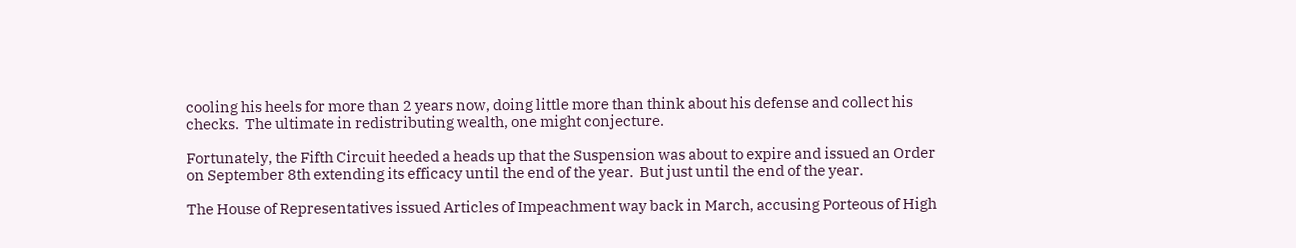cooling his heels for more than 2 years now, doing little more than think about his defense and collect his checks.  The ultimate in redistributing wealth, one might conjecture.

Fortunately, the Fifth Circuit heeded a heads up that the Suspension was about to expire and issued an Order on September 8th extending its efficacy until the end of the year.  But just until the end of the year.

The House of Representatives issued Articles of Impeachment way back in March, accusing Porteous of High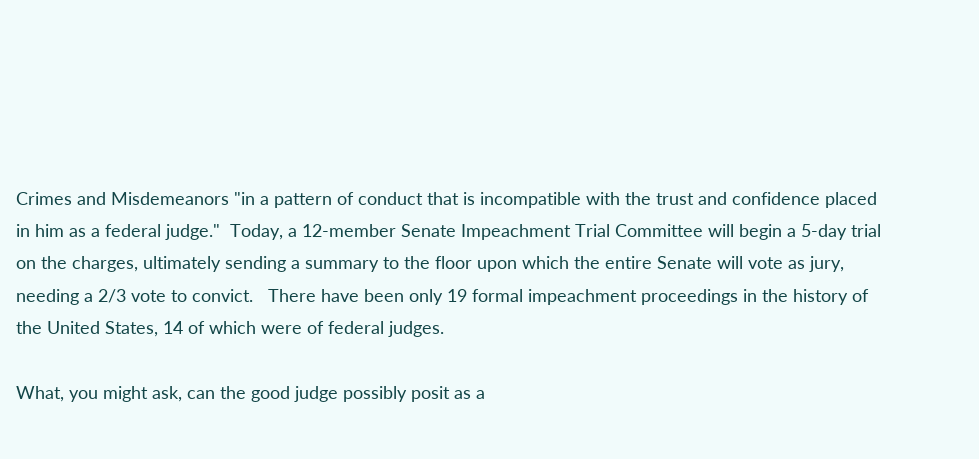Crimes and Misdemeanors "in a pattern of conduct that is incompatible with the trust and confidence placed in him as a federal judge."  Today, a 12-member Senate Impeachment Trial Committee will begin a 5-day trial on the charges, ultimately sending a summary to the floor upon which the entire Senate will vote as jury, needing a 2/3 vote to convict.   There have been only 19 formal impeachment proceedings in the history of the United States, 14 of which were of federal judges.

What, you might ask, can the good judge possibly posit as a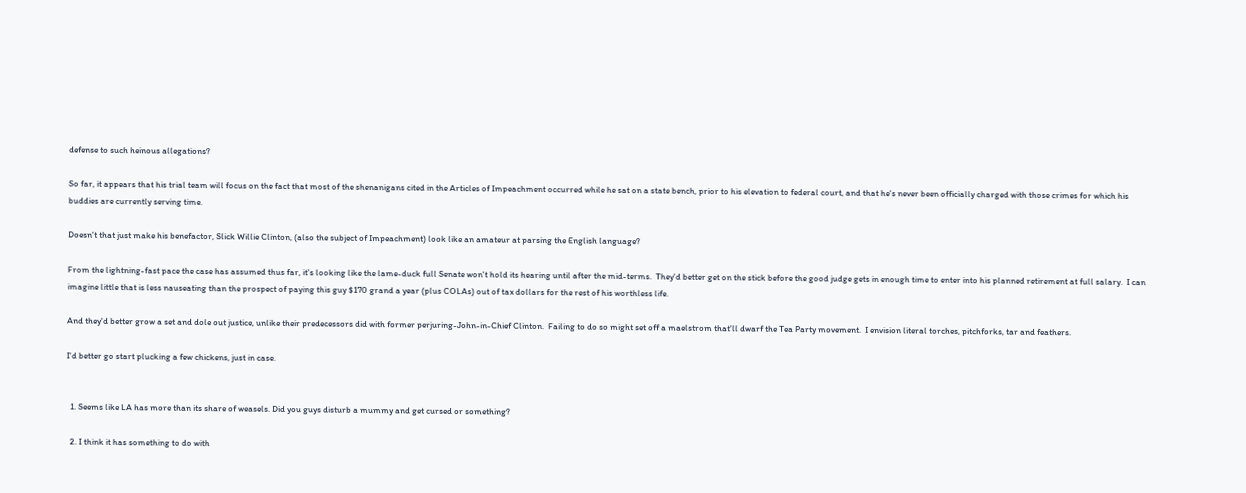defense to such heinous allegations?

So far, it appears that his trial team will focus on the fact that most of the shenanigans cited in the Articles of Impeachment occurred while he sat on a state bench, prior to his elevation to federal court, and that he's never been officially charged with those crimes for which his buddies are currently serving time.

Doesn't that just make his benefactor, Slick Willie Clinton, (also the subject of Impeachment) look like an amateur at parsing the English language?

From the lightning-fast pace the case has assumed thus far, it's looking like the lame-duck full Senate won't hold its hearing until after the mid-terms.  They'd better get on the stick before the good judge gets in enough time to enter into his planned retirement at full salary.  I can imagine little that is less nauseating than the prospect of paying this guy $170 grand a year (plus COLAs) out of tax dollars for the rest of his worthless life.

And they'd better grow a set and dole out justice, unlike their predecessors did with former perjuring-John-in-Chief Clinton.  Failing to do so might set off a maelstrom that'll dwarf the Tea Party movement.  I envision literal torches, pitchforks, tar and feathers.

I'd better go start plucking a few chickens, just in case.


  1. Seems like LA has more than its share of weasels. Did you guys disturb a mummy and get cursed or something?

  2. I think it has something to do with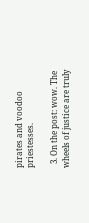pirates and voodoo priestesses.

  3. On the post: wow. The wheels of justice are truly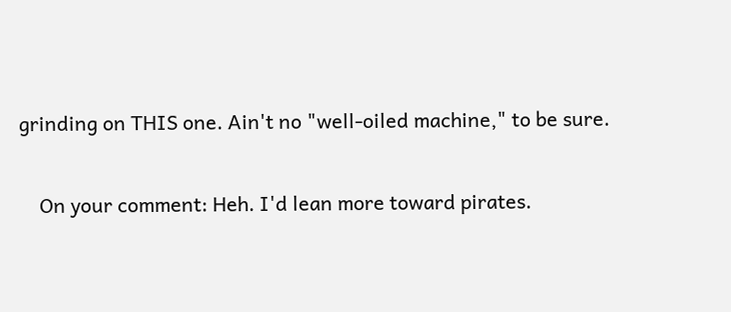grinding on THIS one. Ain't no "well-oiled machine," to be sure.

    On your comment: Heh. I'd lean more toward pirates.